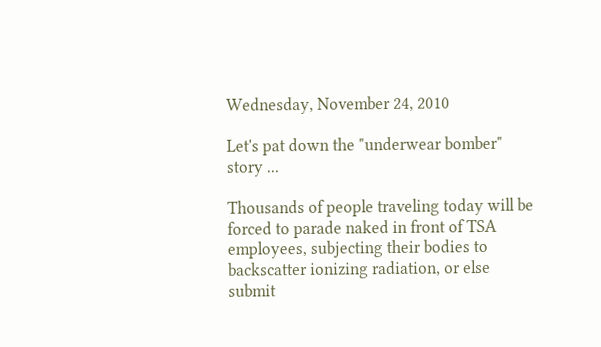Wednesday, November 24, 2010

Let's pat down the "underwear bomber" story ...

Thousands of people traveling today will be forced to parade naked in front of TSA employees, subjecting their bodies to backscatter ionizing radiation, or else submit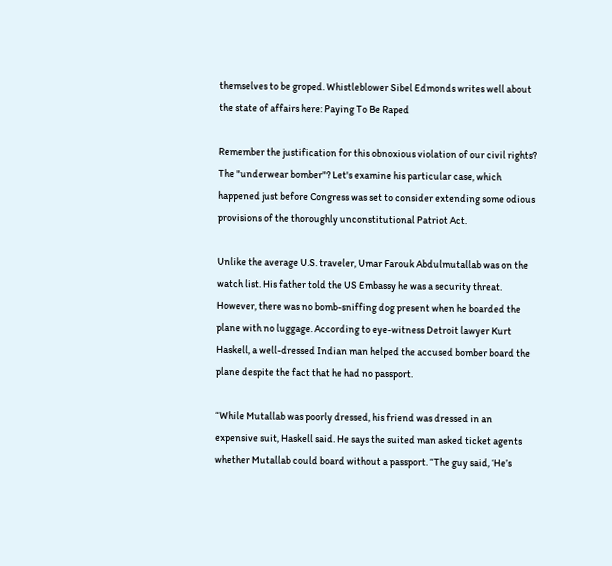themselves to be groped. Whistleblower Sibel Edmonds writes well about the state of affairs here: Paying To Be Raped

Remember the justification for this obnoxious violation of our civil rights? The "underwear bomber"? Let's examine his particular case, which happened just before Congress was set to consider extending some odious provisions of the thoroughly unconstitutional Patriot Act.

Unlike the average U.S. traveler, Umar Farouk Abdulmutallab was on the watch list. His father told the US Embassy he was a security threat. However, there was no bomb-sniffing dog present when he boarded the plane with no luggage. According to eye-witness Detroit lawyer Kurt Haskell, a well-dressed Indian man helped the accused bomber board the plane despite the fact that he had no passport.

“While Mutallab was poorly dressed, his friend was dressed in an expensive suit, Haskell said. He says the suited man asked ticket agents whether Mutallab could board without a passport. “The guy said, ‘He’s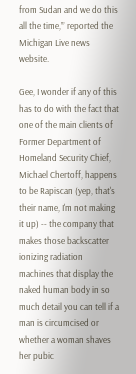from Sudan and we do this all the time,’” reported the Michigan Live news website.

Gee, I wonder if any of this has to do with the fact that one of the main clients of Former Department of Homeland Security Chief, Michael Chertoff, happens to be Rapiscan (yep, that's their name, I'm not making it up) -- the company that makes those backscatter ionizing radiation machines that display the naked human body in so much detail you can tell if a man is circumcised or whether a woman shaves her pubic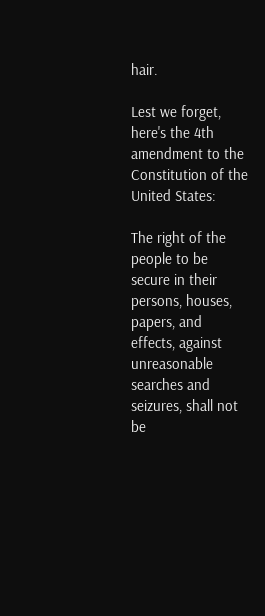hair.

Lest we forget, here's the 4th amendment to the Constitution of the United States:

The right of the people to be secure in their persons, houses, papers, and effects, against unreasonable searches and seizures, shall not be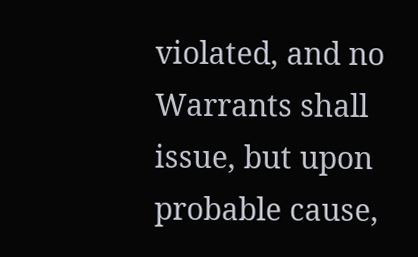violated, and no Warrants shall issue, but upon probable cause,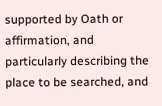supported by Oath or affirmation, and particularly describing the place to be searched, and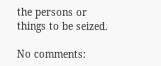the persons or things to be seized.

No comments: